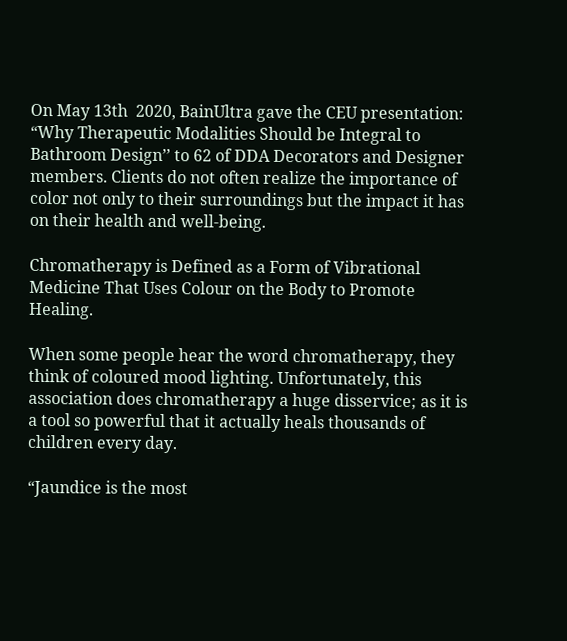On May 13th  2020, BainUltra gave the CEU presentation: “Why Therapeutic Modalities Should be Integral to Bathroom Design’’ to 62 of DDA Decorators and Designer members. Clients do not often realize the importance of color not only to their surroundings but the impact it has on their health and well-being.

Chromatherapy is Defined as a Form of Vibrational Medicine That Uses Colour on the Body to Promote Healing.

When some people hear the word chromatherapy, they think of coloured mood lighting. Unfortunately, this association does chromatherapy a huge disservice; as it is a tool so powerful that it actually heals thousands of children every day.

“Jaundice is the most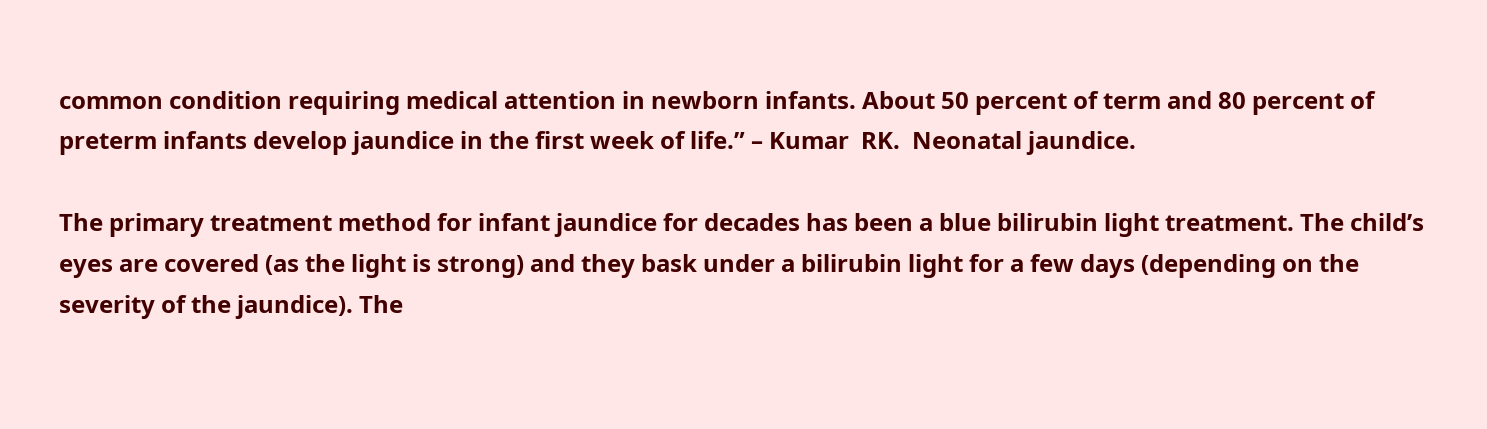common condition requiring medical attention in newborn infants. About 50 percent of term and 80 percent of preterm infants develop jaundice in the first week of life.” – Kumar  RK.  Neonatal jaundice.

The primary treatment method for infant jaundice for decades has been a blue bilirubin light treatment. The child’s eyes are covered (as the light is strong) and they bask under a bilirubin light for a few days (depending on the severity of the jaundice). The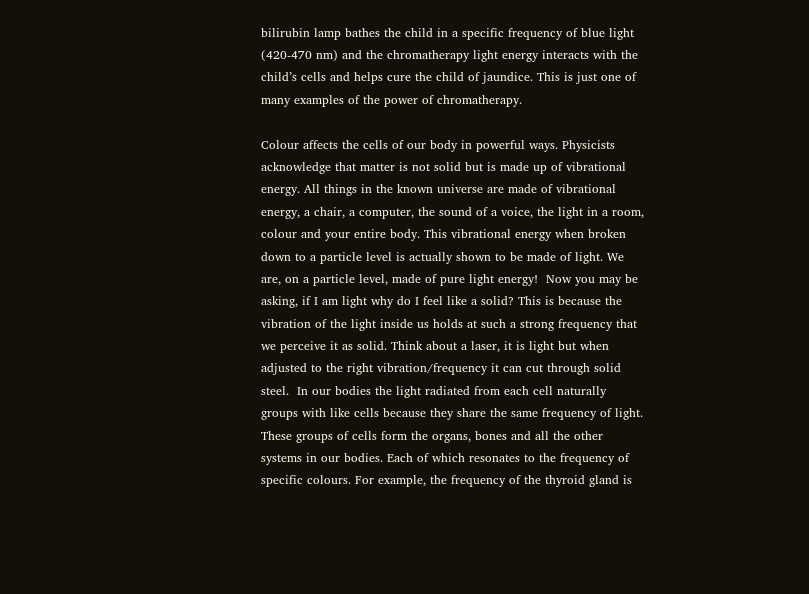bilirubin lamp bathes the child in a specific frequency of blue light (420-470 nm) and the chromatherapy light energy interacts with the child’s cells and helps cure the child of jaundice. This is just one of many examples of the power of chromatherapy.

Colour affects the cells of our body in powerful ways. Physicists acknowledge that matter is not solid but is made up of vibrational energy. All things in the known universe are made of vibrational energy, a chair, a computer, the sound of a voice, the light in a room, colour and your entire body. This vibrational energy when broken down to a particle level is actually shown to be made of light. We are, on a particle level, made of pure light energy!  Now you may be asking, if I am light why do I feel like a solid? This is because the vibration of the light inside us holds at such a strong frequency that we perceive it as solid. Think about a laser, it is light but when adjusted to the right vibration/frequency it can cut through solid steel.  In our bodies the light radiated from each cell naturally groups with like cells because they share the same frequency of light.  These groups of cells form the organs, bones and all the other systems in our bodies. Each of which resonates to the frequency of specific colours. For example, the frequency of the thyroid gland is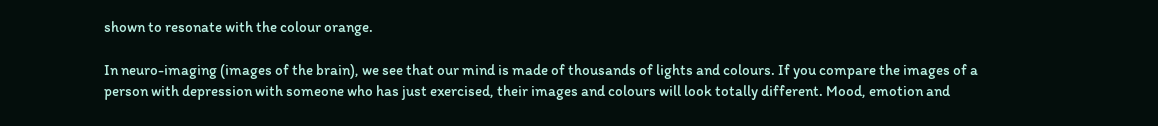shown to resonate with the colour orange.

In neuro-imaging (images of the brain), we see that our mind is made of thousands of lights and colours. If you compare the images of a person with depression with someone who has just exercised, their images and colours will look totally different. Mood, emotion and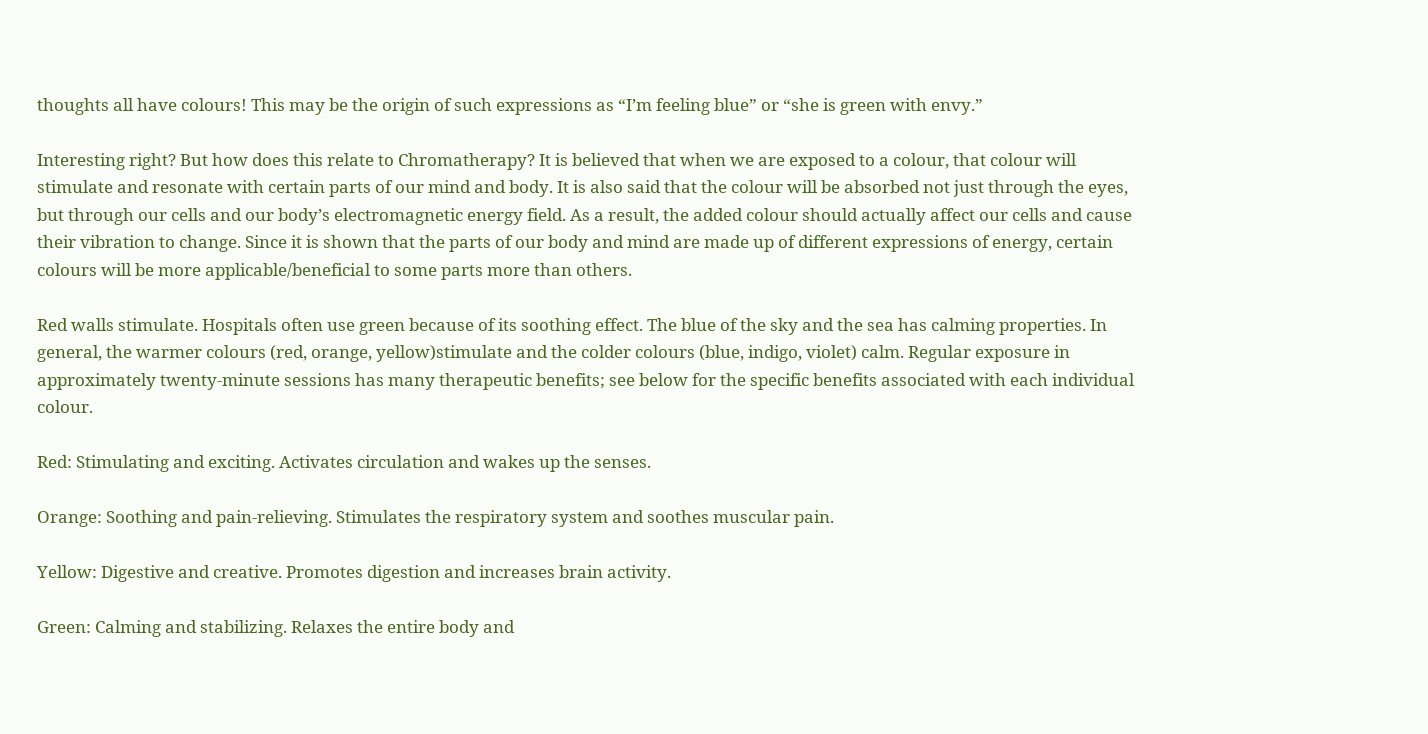thoughts all have colours! This may be the origin of such expressions as “I’m feeling blue” or “she is green with envy.”

Interesting right? But how does this relate to Chromatherapy? It is believed that when we are exposed to a colour, that colour will stimulate and resonate with certain parts of our mind and body. It is also said that the colour will be absorbed not just through the eyes, but through our cells and our body’s electromagnetic energy field. As a result, the added colour should actually affect our cells and cause their vibration to change. Since it is shown that the parts of our body and mind are made up of different expressions of energy, certain colours will be more applicable/beneficial to some parts more than others.

Red walls stimulate. Hospitals often use green because of its soothing effect. The blue of the sky and the sea has calming properties. In general, the warmer colours (red, orange, yellow)stimulate and the colder colours (blue, indigo, violet) calm. Regular exposure in approximately twenty-minute sessions has many therapeutic benefits; see below for the specific benefits associated with each individual colour.

Red: Stimulating and exciting. Activates circulation and wakes up the senses.

Orange: Soothing and pain-relieving. Stimulates the respiratory system and soothes muscular pain.

Yellow: Digestive and creative. Promotes digestion and increases brain activity.

Green: Calming and stabilizing. Relaxes the entire body and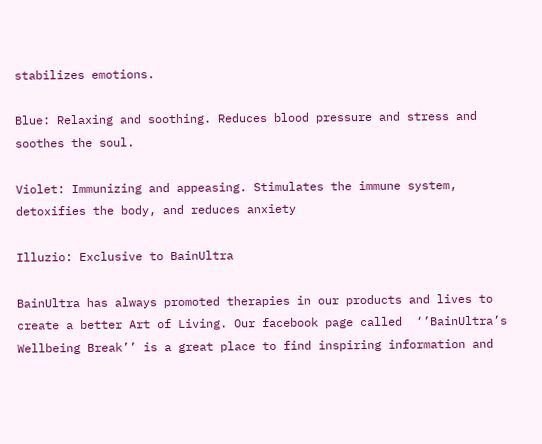stabilizes emotions.

Blue: Relaxing and soothing. Reduces blood pressure and stress and soothes the soul.

Violet: Immunizing and appeasing. Stimulates the immune system, detoxifies the body, and reduces anxiety

Illuzio: Exclusive to BainUltra

BainUltra has always promoted therapies in our products and lives to create a better Art of Living. Our facebook page called  ‘’BainUltra’s Wellbeing Break’’ is a great place to find inspiring information and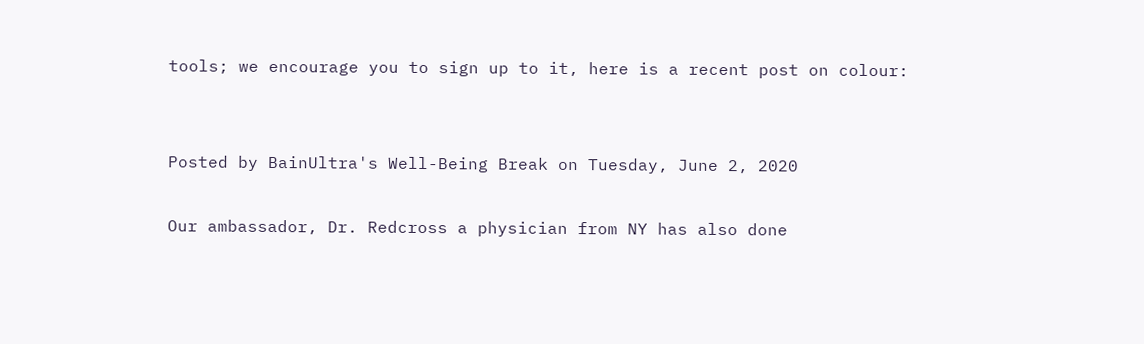tools; we encourage you to sign up to it, here is a recent post on colour:


Posted by BainUltra's Well-Being Break on Tuesday, June 2, 2020

Our ambassador, Dr. Redcross a physician from NY has also done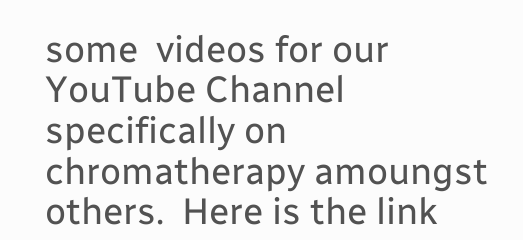some  videos for our YouTube Channel specifically on chromatherapy amoungst others.  Here is the link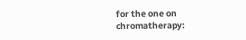for the one on chromatherapy: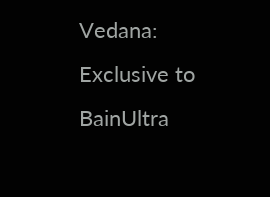Vedana: Exclusive to BainUltra